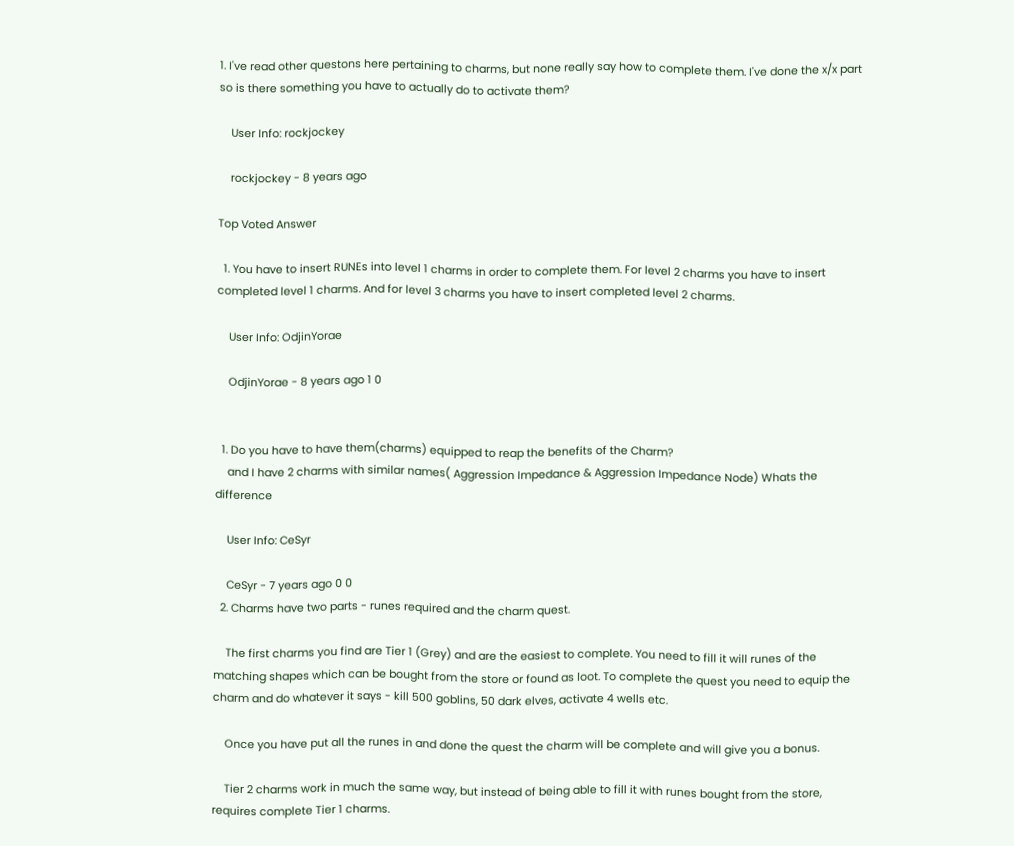1. I've read other questons here pertaining to charms, but none really say how to complete them. I've done the x/x part so is there something you have to actually do to activate them?

    User Info: rockjockey

    rockjockey - 8 years ago

Top Voted Answer

  1. You have to insert RUNEs into level 1 charms in order to complete them. For level 2 charms you have to insert completed level 1 charms. And for level 3 charms you have to insert completed level 2 charms.

    User Info: OdjinYorae

    OdjinYorae - 8 years ago 1 0


  1. Do you have to have them(charms) equipped to reap the benefits of the Charm?
    and I have 2 charms with similar names( Aggression Impedance & Aggression Impedance Node) Whats the difference

    User Info: CeSyr

    CeSyr - 7 years ago 0 0
  2. Charms have two parts - runes required and the charm quest.

    The first charms you find are Tier 1 (Grey) and are the easiest to complete. You need to fill it will runes of the matching shapes which can be bought from the store or found as loot. To complete the quest you need to equip the charm and do whatever it says - kill 500 goblins, 50 dark elves, activate 4 wells etc.

    Once you have put all the runes in and done the quest the charm will be complete and will give you a bonus.

    Tier 2 charms work in much the same way, but instead of being able to fill it with runes bought from the store, requires complete Tier 1 charms.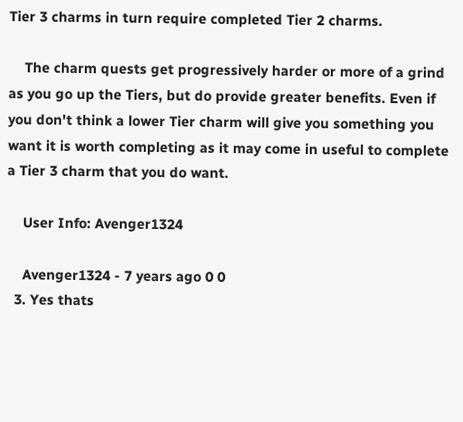Tier 3 charms in turn require completed Tier 2 charms.

    The charm quests get progressively harder or more of a grind as you go up the Tiers, but do provide greater benefits. Even if you don't think a lower Tier charm will give you something you want it is worth completing as it may come in useful to complete a Tier 3 charm that you do want.

    User Info: Avenger1324

    Avenger1324 - 7 years ago 0 0
  3. Yes thats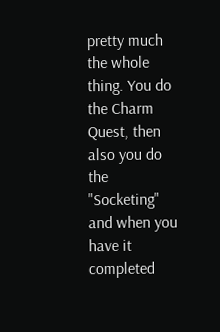pretty much the whole thing. You do the Charm Quest, then also you do the "Socketing" and when you have it completed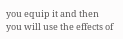you equip it and then you will use the effects of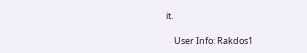it.

    User Info: Rakdos1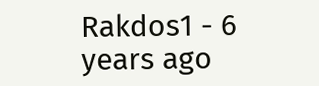Rakdos1 - 6 years ago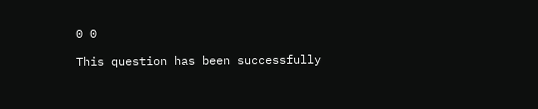0 0

This question has been successfully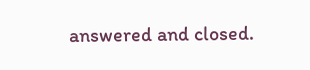answered and closed.